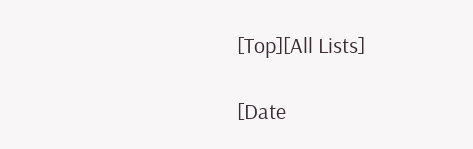[Top][All Lists]

[Date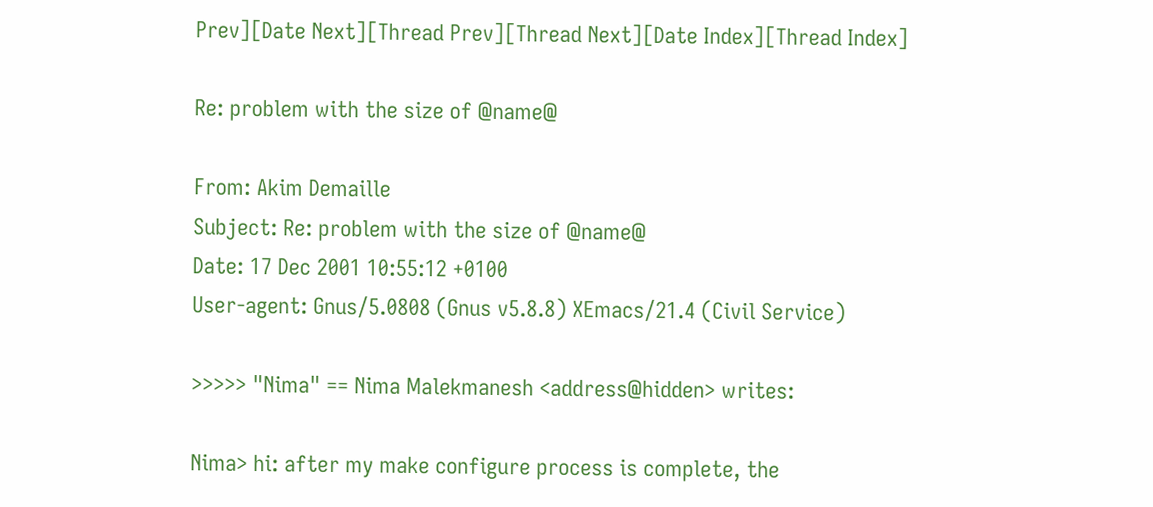Prev][Date Next][Thread Prev][Thread Next][Date Index][Thread Index]

Re: problem with the size of @name@

From: Akim Demaille
Subject: Re: problem with the size of @name@
Date: 17 Dec 2001 10:55:12 +0100
User-agent: Gnus/5.0808 (Gnus v5.8.8) XEmacs/21.4 (Civil Service)

>>>>> "Nima" == Nima Malekmanesh <address@hidden> writes:

Nima> hi: after my make configure process is complete, the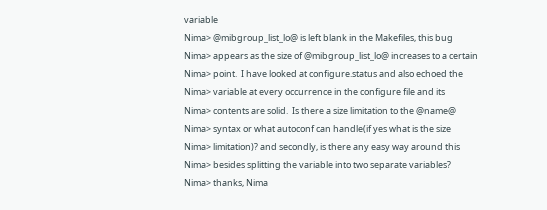variable
Nima> @mibgroup_list_lo@ is left blank in the Makefiles, this bug
Nima> appears as the size of @mibgroup_list_lo@ increases to a certain
Nima> point.  I have looked at configure.status and also echoed the
Nima> variable at every occurrence in the configure file and its
Nima> contents are solid.  Is there a size limitation to the @name@
Nima> syntax or what autoconf can handle(if yes what is the size
Nima> limitation)? and secondly, is there any easy way around this
Nima> besides splitting the variable into two separate variables?
Nima> thanks, Nima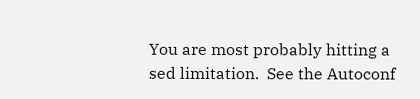You are most probably hitting a sed limitation.  See the Autoconf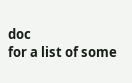doc
for a list of some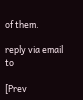of them.

reply via email to

[Prev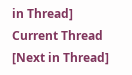in Thread] Current Thread [Next in Thread]